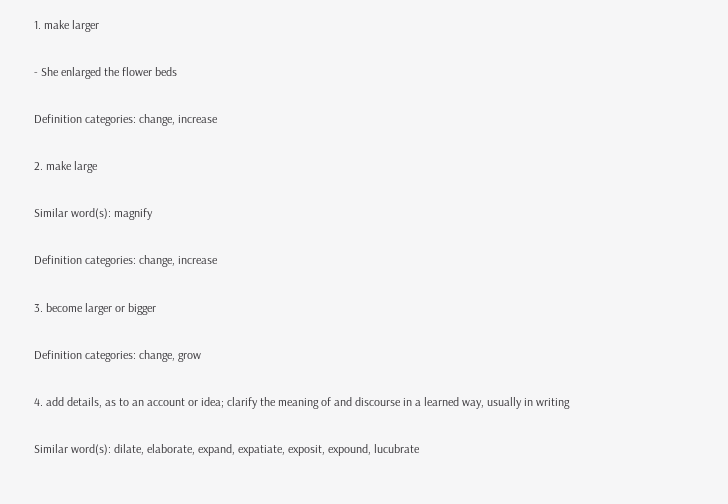1. make larger

- She enlarged the flower beds

Definition categories: change, increase

2. make large

Similar word(s): magnify

Definition categories: change, increase

3. become larger or bigger

Definition categories: change, grow

4. add details, as to an account or idea; clarify the meaning of and discourse in a learned way, usually in writing

Similar word(s): dilate, elaborate, expand, expatiate, exposit, expound, lucubrate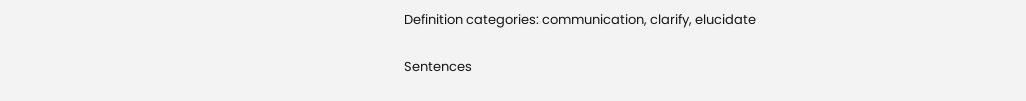Definition categories: communication, clarify, elucidate

Sentences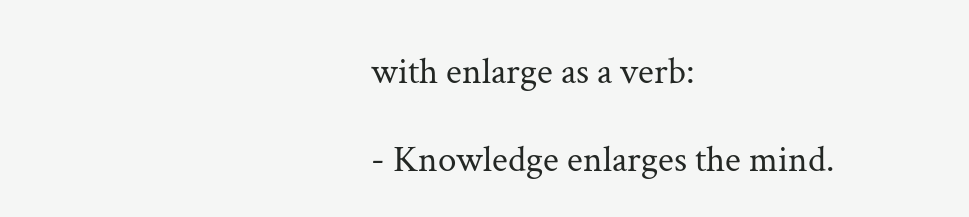with enlarge as a verb:

- Knowledge enlarges the mind.